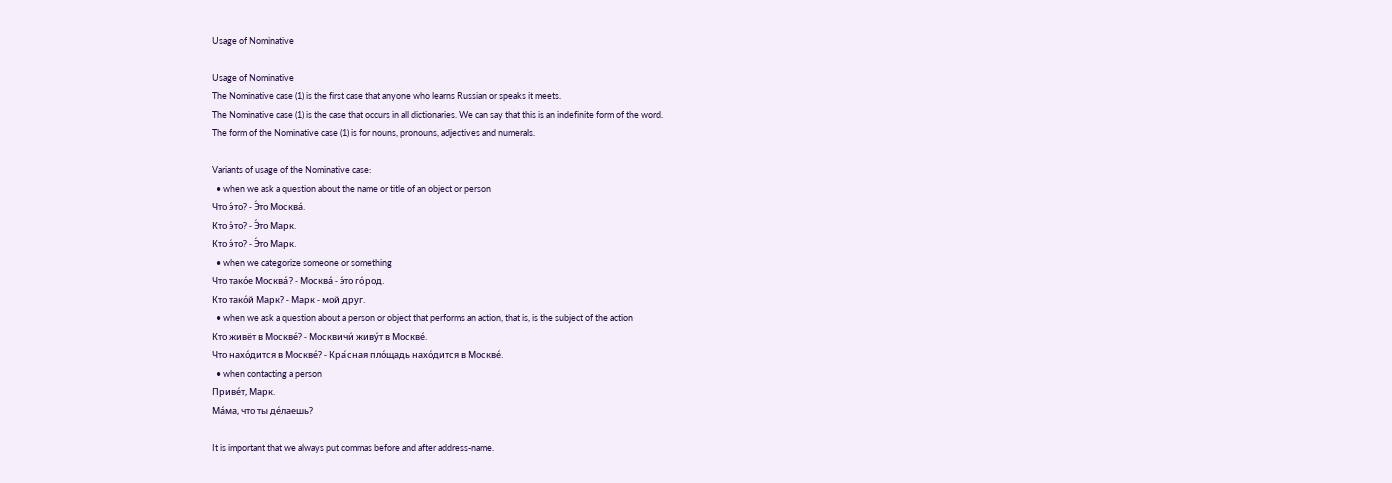Usage of Nominative

Usage of Nominative
The Nominative case (1) is the first case that anyone who learns Russian or speaks it meets.
The Nominative case (1) is the case that occurs in all dictionaries. We can say that this is an indefinite form of the word.
The form of the Nominative case (1) is for nouns, pronouns, adjectives and numerals.

Variants of usage of the Nominative case:
  • when we ask a question about the name or title of an object or person
Что э́то? - Э́то Москва́.
Кто э́то? - Э́то Марк.
Кто э́то? - Э́то Марк.
  • when we categorize someone or something
Что тако́е Москва́? - Москва́ - э́то го́род.
Кто тако́й Марк? - Марк - мой друг.
  • when we ask a question about a person or object that performs an action, that is, is the subject of the action
Кто живёт в Москве́? - Москвичи́ живу́т в Москве́.
Что нахо́дится в Москве́? - Кра́сная пло́щадь нахо́дится в Москве́.
  • when contacting a person
Приве́т, Марк.
Ма́ма, что ты де́лаешь?

It is important that we always put commas before and after address-name.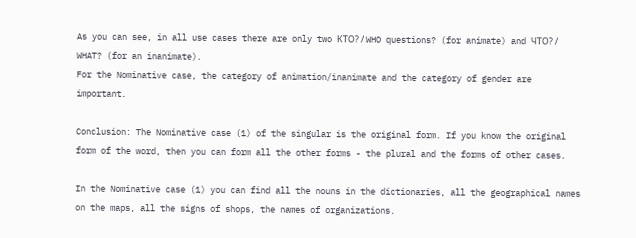As you can see, in all use cases there are only two КТО? / WHO questions? (for animate) and ЧТО? / WHAT? (for an inanimate).
For the Nominative case, the category of animation/inanimate and the category of gender are important.

Conclusion: The Nominative case (1) of the singular is the original form. If you know the original form of the word, then you can form all the other forms - the plural and the forms of other cases.

In the Nominative case (1) you can find all the nouns in the dictionaries, all the geographical names on the maps, all the signs of shops, the names of organizations.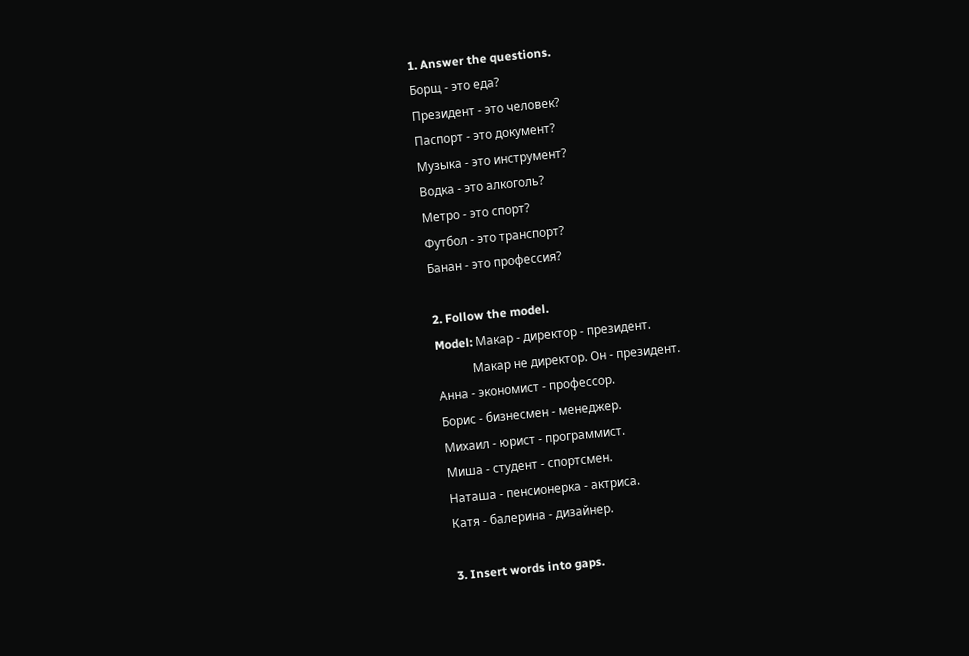1. Answer the questions.
Борщ - это еда?
Президент - это человек?
Паспорт - это документ?
Музыка - это инструмент?
Водка - это алкоголь?
Метро - это спорт?
Футбол - это транспорт?
Банан - это профессия?

2. Follow the model.
Model: Макар - директор - президент.
            Макар не директор. Он - президент.
Анна - экономист - профессор.
Борис - бизнесмен - менеджер.
Михаил - юрист - программист.
Миша - студент - спортсмен.
Наташа - пенсионерка - актриса.
Катя - балерина - дизайнер.

3. Insert words into gaps.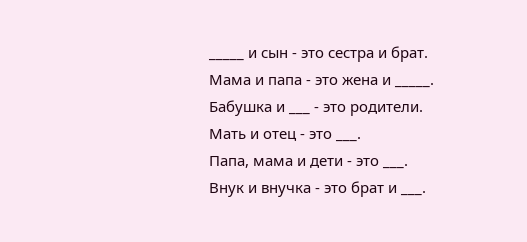_____ и сын - это сестра и брат.
Мама и папа - это жена и _____.
Бабушка и ___ - это родители.
Мать и отец - это ___.
Папа, мама и дети - это ___.
Внук и внучка - это брат и ___.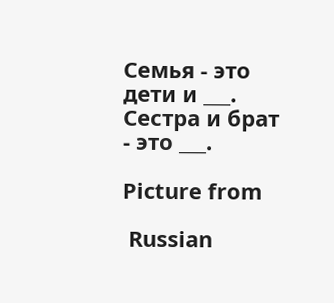Семья - это дети и ___.
Сестра и брат - это ___.

Picture from

 Russian